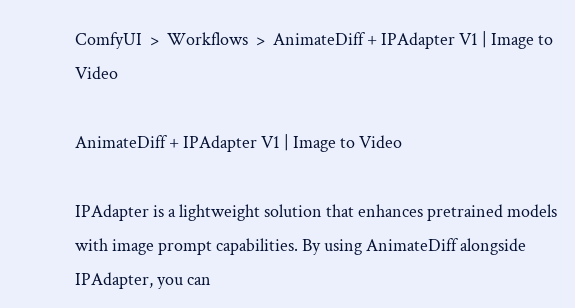ComfyUI  >  Workflows  >  AnimateDiff + IPAdapter V1 | Image to Video

AnimateDiff + IPAdapter V1 | Image to Video

IPAdapter is a lightweight solution that enhances pretrained models with image prompt capabilities. By using AnimateDiff alongside IPAdapter, you can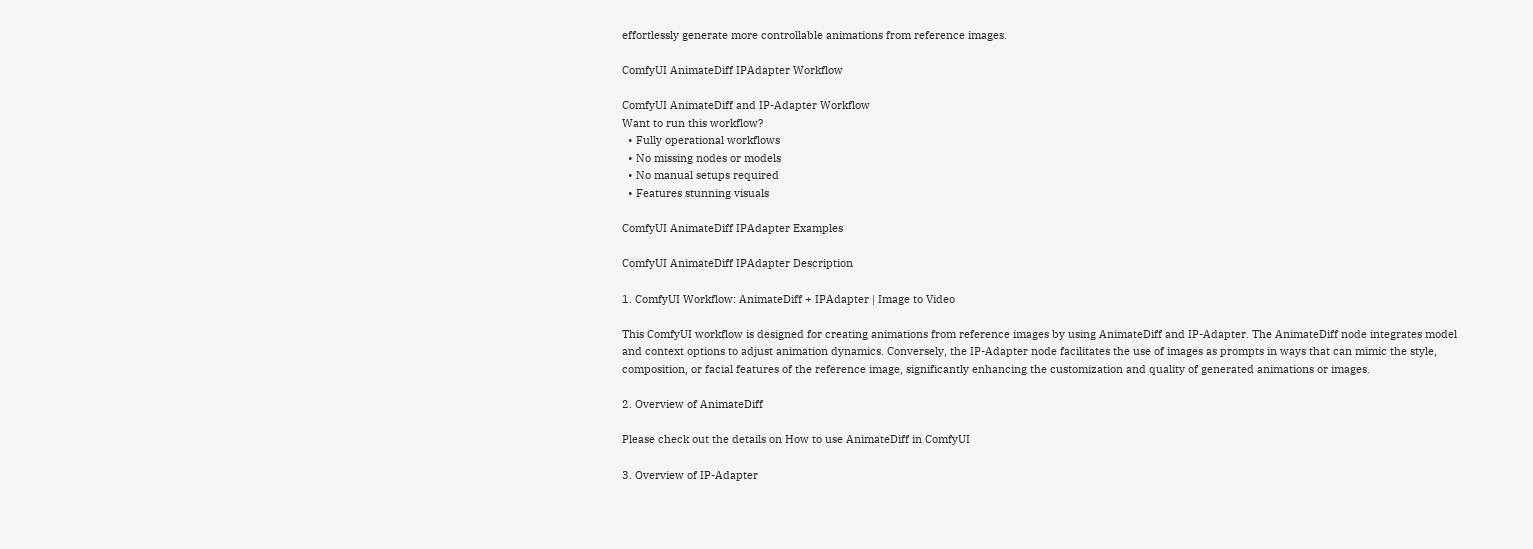effortlessly generate more controllable animations from reference images.

ComfyUI AnimateDiff IPAdapter Workflow

ComfyUI AnimateDiff and IP-Adapter Workflow
Want to run this workflow?
  • Fully operational workflows
  • No missing nodes or models
  • No manual setups required
  • Features stunning visuals

ComfyUI AnimateDiff IPAdapter Examples

ComfyUI AnimateDiff IPAdapter Description

1. ComfyUI Workflow: AnimateDiff + IPAdapter | Image to Video

This ComfyUI workflow is designed for creating animations from reference images by using AnimateDiff and IP-Adapter. The AnimateDiff node integrates model and context options to adjust animation dynamics. Conversely, the IP-Adapter node facilitates the use of images as prompts in ways that can mimic the style, composition, or facial features of the reference image, significantly enhancing the customization and quality of generated animations or images.

2. Overview of AnimateDiff

Please check out the details on How to use AnimateDiff in ComfyUI

3. Overview of IP-Adapter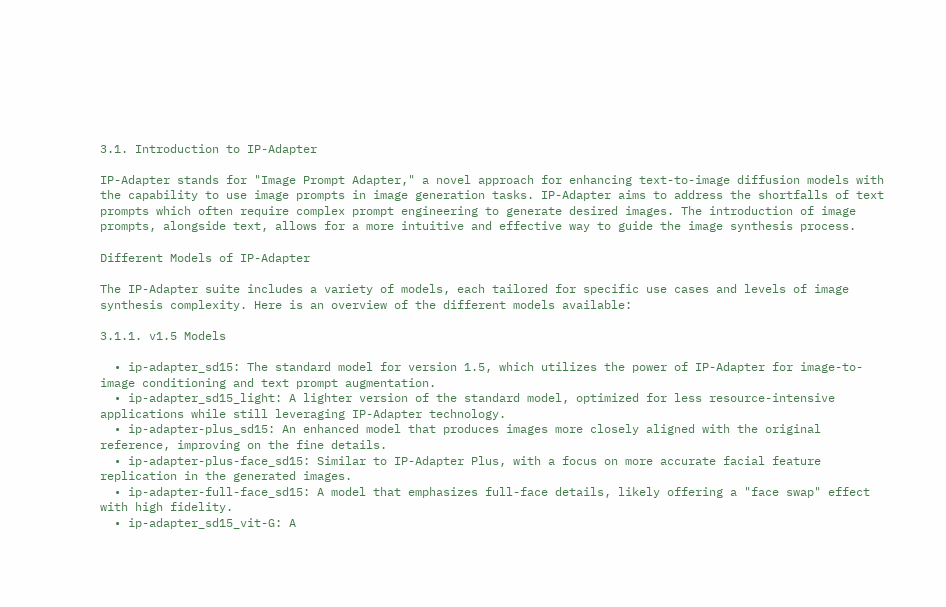3.1. Introduction to IP-Adapter

IP-Adapter stands for "Image Prompt Adapter," a novel approach for enhancing text-to-image diffusion models with the capability to use image prompts in image generation tasks. IP-Adapter aims to address the shortfalls of text prompts which often require complex prompt engineering to generate desired images. The introduction of image prompts, alongside text, allows for a more intuitive and effective way to guide the image synthesis process.

Different Models of IP-Adapter

The IP-Adapter suite includes a variety of models, each tailored for specific use cases and levels of image synthesis complexity. Here is an overview of the different models available:

3.1.1. v1.5 Models

  • ip-adapter_sd15: The standard model for version 1.5, which utilizes the power of IP-Adapter for image-to-image conditioning and text prompt augmentation.
  • ip-adapter_sd15_light: A lighter version of the standard model, optimized for less resource-intensive applications while still leveraging IP-Adapter technology.
  • ip-adapter-plus_sd15: An enhanced model that produces images more closely aligned with the original reference, improving on the fine details.
  • ip-adapter-plus-face_sd15: Similar to IP-Adapter Plus, with a focus on more accurate facial feature replication in the generated images.
  • ip-adapter-full-face_sd15: A model that emphasizes full-face details, likely offering a "face swap" effect with high fidelity.
  • ip-adapter_sd15_vit-G: A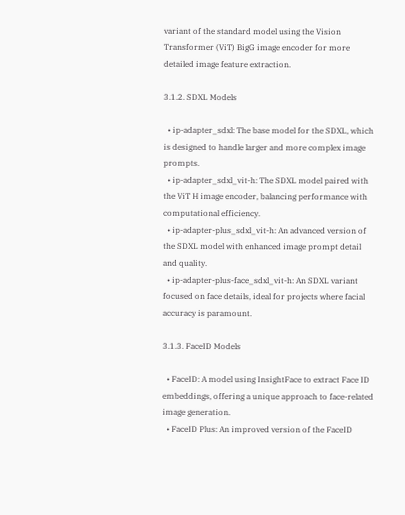variant of the standard model using the Vision Transformer (ViT) BigG image encoder for more detailed image feature extraction.

3.1.2. SDXL Models

  • ip-adapter_sdxl: The base model for the SDXL, which is designed to handle larger and more complex image prompts.
  • ip-adapter_sdxl_vit-h: The SDXL model paired with the ViT H image encoder, balancing performance with computational efficiency.
  • ip-adapter-plus_sdxl_vit-h: An advanced version of the SDXL model with enhanced image prompt detail and quality.
  • ip-adapter-plus-face_sdxl_vit-h: An SDXL variant focused on face details, ideal for projects where facial accuracy is paramount.

3.1.3. FaceID Models

  • FaceID: A model using InsightFace to extract Face ID embeddings, offering a unique approach to face-related image generation.
  • FaceID Plus: An improved version of the FaceID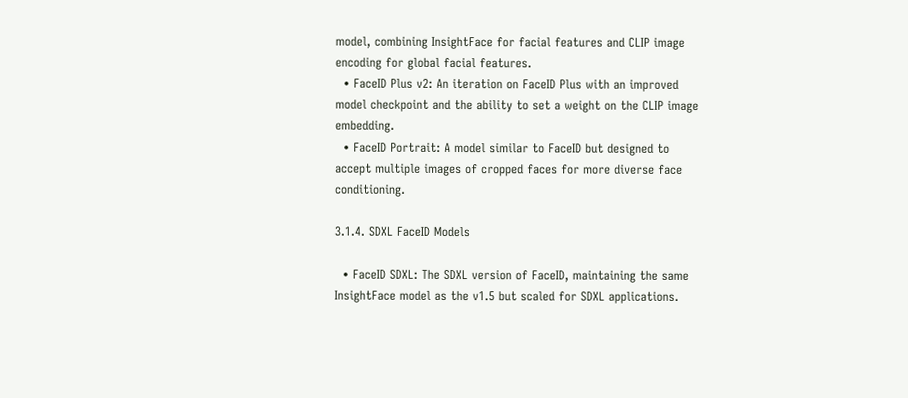model, combining InsightFace for facial features and CLIP image encoding for global facial features.
  • FaceID Plus v2: An iteration on FaceID Plus with an improved model checkpoint and the ability to set a weight on the CLIP image embedding.
  • FaceID Portrait: A model similar to FaceID but designed to accept multiple images of cropped faces for more diverse face conditioning.

3.1.4. SDXL FaceID Models

  • FaceID SDXL: The SDXL version of FaceID, maintaining the same InsightFace model as the v1.5 but scaled for SDXL applications.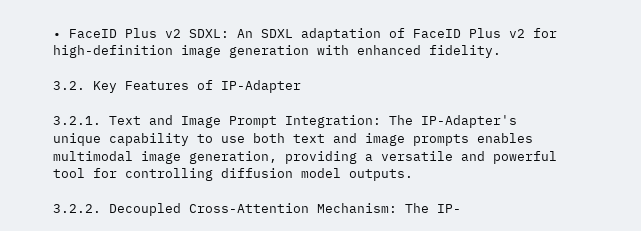• FaceID Plus v2 SDXL: An SDXL adaptation of FaceID Plus v2 for high-definition image generation with enhanced fidelity.

3.2. Key Features of IP-Adapter

3.2.1. Text and Image Prompt Integration: The IP-Adapter's unique capability to use both text and image prompts enables multimodal image generation, providing a versatile and powerful tool for controlling diffusion model outputs.

3.2.2. Decoupled Cross-Attention Mechanism: The IP-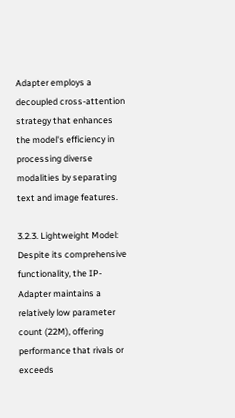Adapter employs a decoupled cross-attention strategy that enhances the model's efficiency in processing diverse modalities by separating text and image features.

3.2.3. Lightweight Model: Despite its comprehensive functionality, the IP-Adapter maintains a relatively low parameter count (22M), offering performance that rivals or exceeds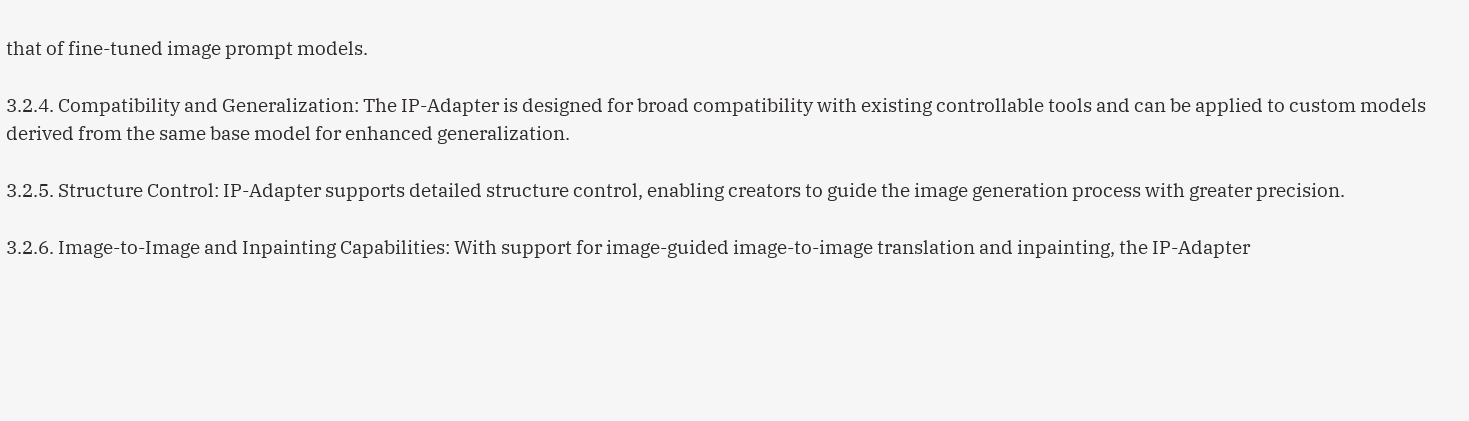that of fine-tuned image prompt models.

3.2.4. Compatibility and Generalization: The IP-Adapter is designed for broad compatibility with existing controllable tools and can be applied to custom models derived from the same base model for enhanced generalization.

3.2.5. Structure Control: IP-Adapter supports detailed structure control, enabling creators to guide the image generation process with greater precision.

3.2.6. Image-to-Image and Inpainting Capabilities: With support for image-guided image-to-image translation and inpainting, the IP-Adapter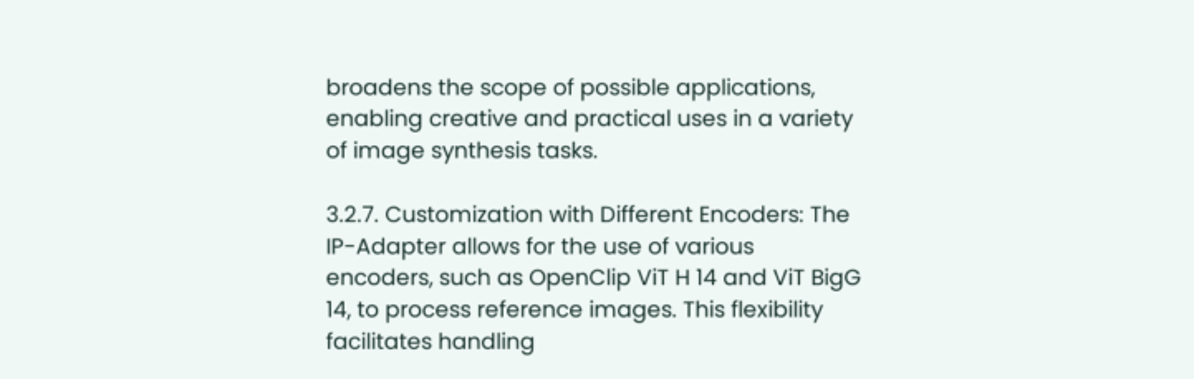broadens the scope of possible applications, enabling creative and practical uses in a variety of image synthesis tasks.

3.2.7. Customization with Different Encoders: The IP-Adapter allows for the use of various encoders, such as OpenClip ViT H 14 and ViT BigG 14, to process reference images. This flexibility facilitates handling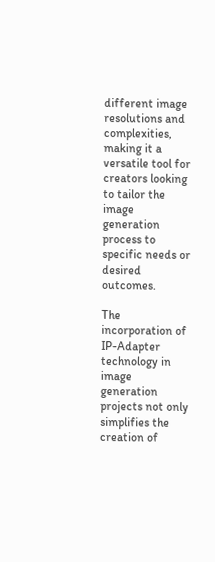different image resolutions and complexities, making it a versatile tool for creators looking to tailor the image generation process to specific needs or desired outcomes.

The incorporation of IP-Adapter technology in image generation projects not only simplifies the creation of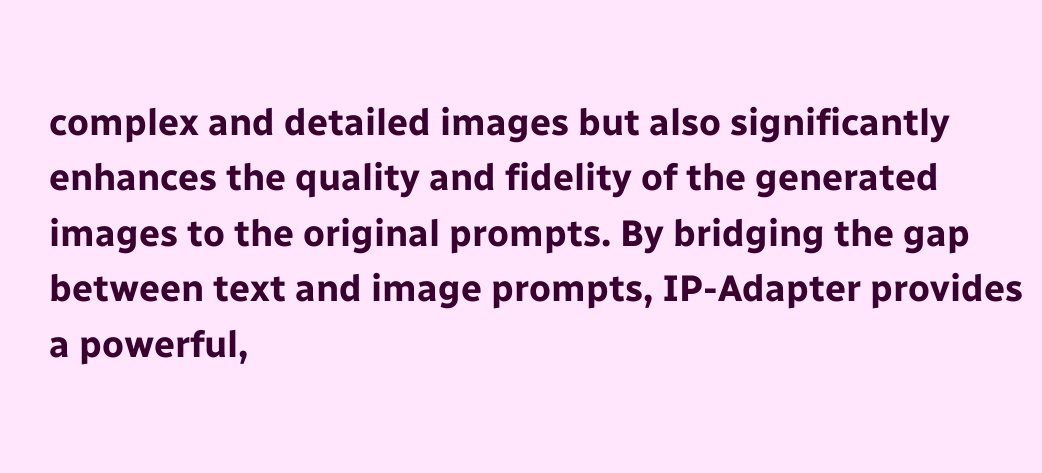complex and detailed images but also significantly enhances the quality and fidelity of the generated images to the original prompts. By bridging the gap between text and image prompts, IP-Adapter provides a powerful,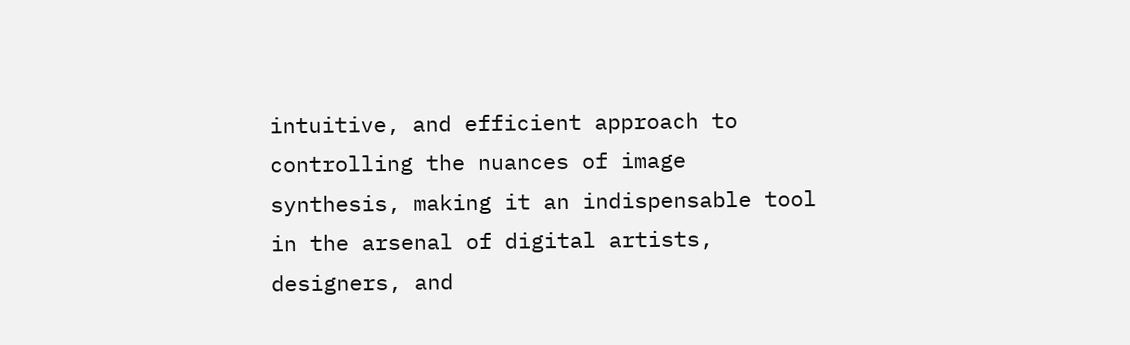intuitive, and efficient approach to controlling the nuances of image synthesis, making it an indispensable tool in the arsenal of digital artists, designers, and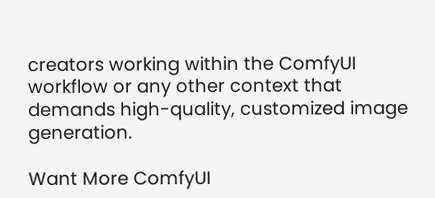creators working within the ComfyUI workflow or any other context that demands high-quality, customized image generation.

Want More ComfyUI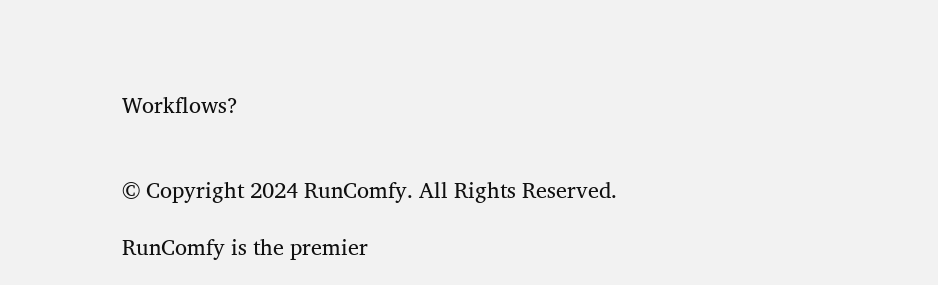Workflows?


© Copyright 2024 RunComfy. All Rights Reserved.

RunComfy is the premier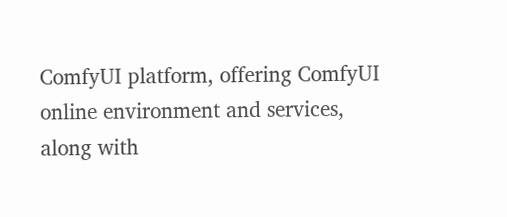ComfyUI platform, offering ComfyUI online environment and services, along with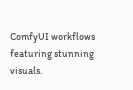ComfyUI workflows featuring stunning visuals.